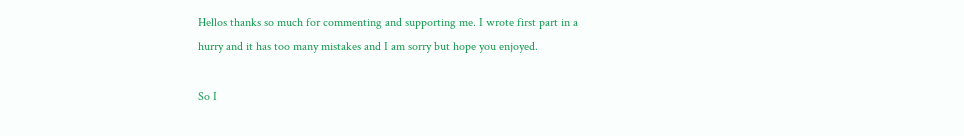Hellos thanks so much for commenting and supporting me. I wrote first part in a hurry and it has too many mistakes and I am sorry but hope you enjoyed.

So I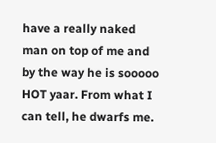have a really naked man on top of me and by the way he is sooooo HOT yaar. From what I can tell, he dwarfs me.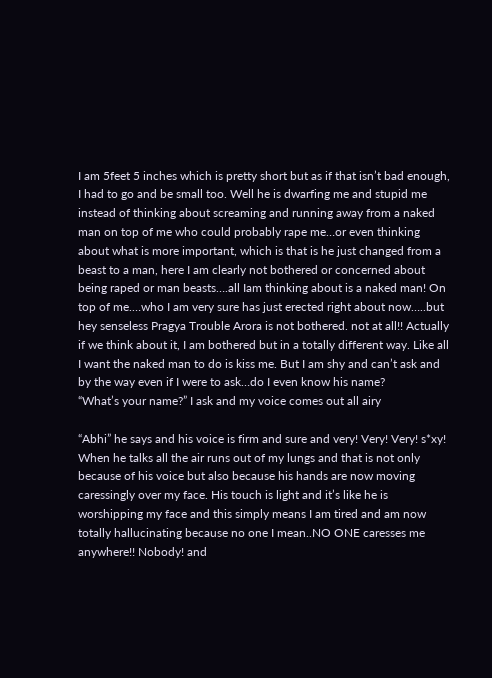I am 5feet 5 inches which is pretty short but as if that isn’t bad enough, I had to go and be small too. Well he is dwarfing me and stupid me instead of thinking about screaming and running away from a naked man on top of me who could probably rape me…or even thinking about what is more important, which is that is he just changed from a beast to a man, here I am clearly not bothered or concerned about being raped or man beasts….all Iam thinking about is a naked man! On top of me.…who I am very sure has just erected right about now…..but hey senseless Pragya Trouble Arora is not bothered. not at all!! Actually if we think about it, I am bothered but in a totally different way. Like all I want the naked man to do is kiss me. But I am shy and can’t ask and by the way even if I were to ask…do I even know his name?
“What’s your name?” I ask and my voice comes out all airy

“Abhi” he says and his voice is firm and sure and very! Very! Very! s*xy! When he talks all the air runs out of my lungs and that is not only because of his voice but also because his hands are now moving caressingly over my face. His touch is light and it’s like he is worshipping my face and this simply means I am tired and am now totally hallucinating because no one I mean..NO ONE caresses me anywhere!! Nobody! and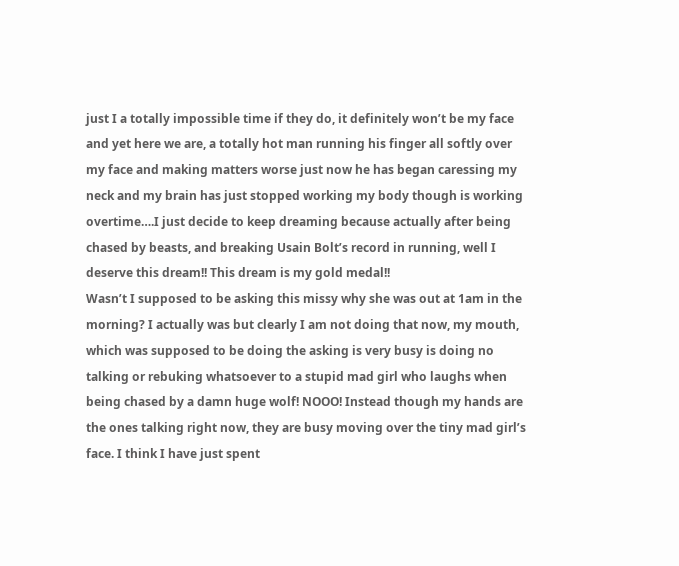just I a totally impossible time if they do, it definitely won’t be my face and yet here we are, a totally hot man running his finger all softly over my face and making matters worse just now he has began caressing my neck and my brain has just stopped working my body though is working overtime….I just decide to keep dreaming because actually after being chased by beasts, and breaking Usain Bolt’s record in running, well I deserve this dream!! This dream is my gold medal!!
Wasn’t I supposed to be asking this missy why she was out at 1am in the morning? I actually was but clearly I am not doing that now, my mouth, which was supposed to be doing the asking is very busy is doing no talking or rebuking whatsoever to a stupid mad girl who laughs when being chased by a damn huge wolf! NOOO! Instead though my hands are the ones talking right now, they are busy moving over the tiny mad girl’s face. I think I have just spent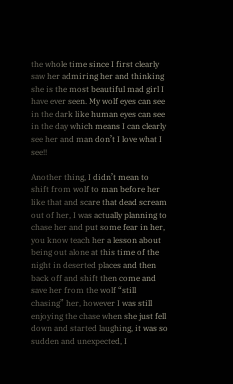the whole time since I first clearly saw her admiring her and thinking she is the most beautiful mad girl I have ever seen. My wolf eyes can see in the dark like human eyes can see in the day which means I can clearly see her and man don’t I love what I see!!

Another thing, I didn’t mean to shift from wolf to man before her like that and scare that dead scream out of her, I was actually planning to chase her and put some fear in her, you know teach her a lesson about being out alone at this time of the night in deserted places and then back off and shift then come and save her from the wolf “still chasing” her, however I was still enjoying the chase when she just fell down and started laughing, it was so sudden and unexpected, I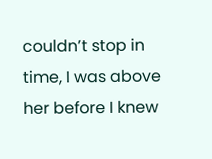couldn’t stop in time, I was above her before I knew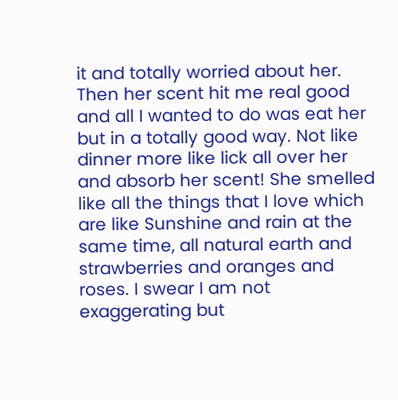it and totally worried about her. Then her scent hit me real good and all I wanted to do was eat her but in a totally good way. Not like dinner more like lick all over her and absorb her scent! She smelled like all the things that I love which are like Sunshine and rain at the same time, all natural earth and strawberries and oranges and roses. I swear I am not exaggerating but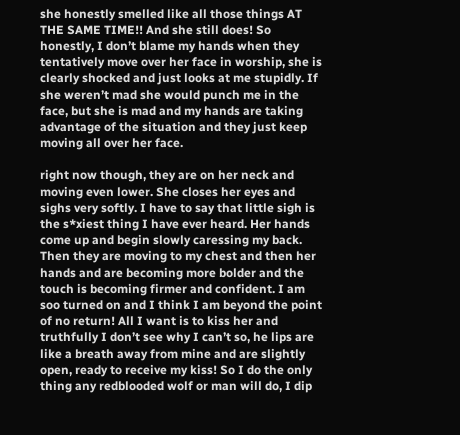she honestly smelled like all those things AT THE SAME TIME!! And she still does! So honestly, I don’t blame my hands when they tentatively move over her face in worship, she is clearly shocked and just looks at me stupidly. If she weren’t mad she would punch me in the face, but she is mad and my hands are taking advantage of the situation and they just keep moving all over her face.

right now though, they are on her neck and moving even lower. She closes her eyes and sighs very softly. I have to say that little sigh is the s*xiest thing I have ever heard. Her hands come up and begin slowly caressing my back. Then they are moving to my chest and then her hands and are becoming more bolder and the touch is becoming firmer and confident. I am soo turned on and I think I am beyond the point of no return! All I want is to kiss her and truthfully I don’t see why I can’t so, he lips are like a breath away from mine and are slightly open, ready to receive my kiss! So I do the only thing any redblooded wolf or man will do, I dip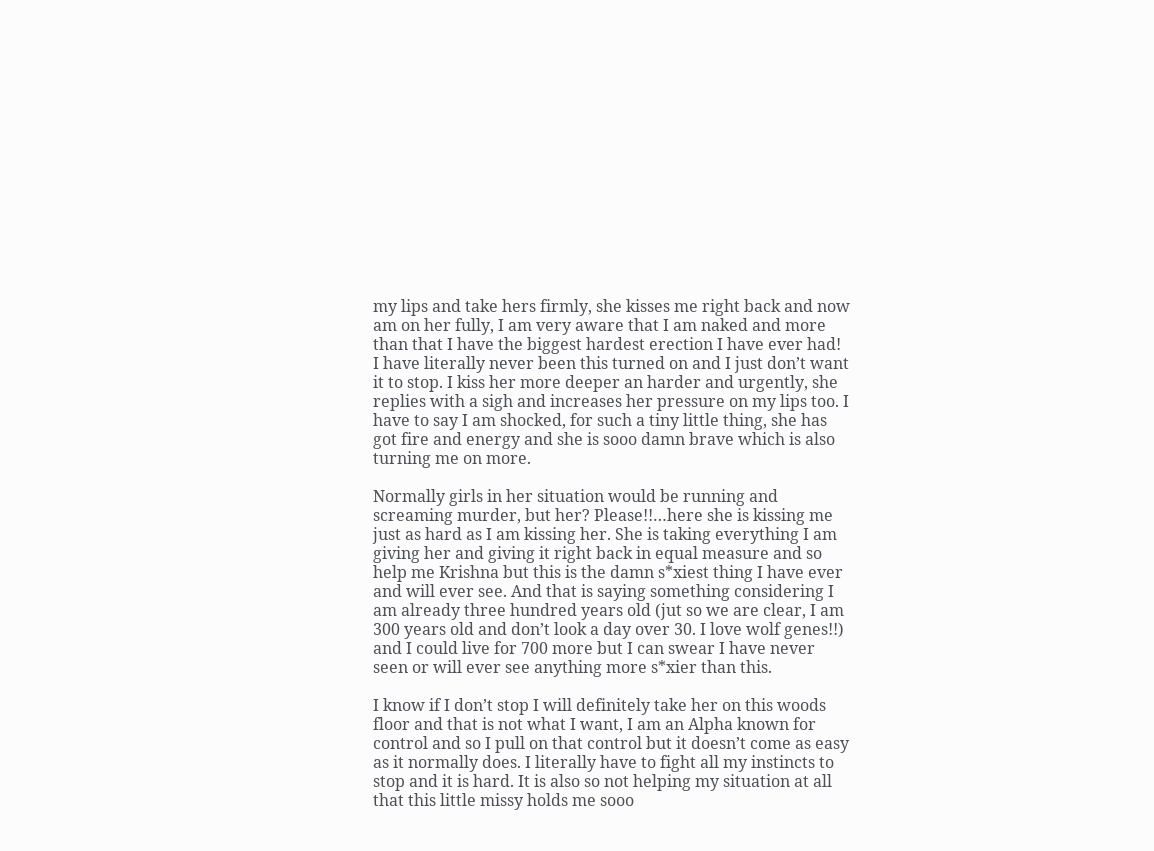my lips and take hers firmly, she kisses me right back and now am on her fully, I am very aware that I am naked and more than that I have the biggest hardest erection I have ever had! I have literally never been this turned on and I just don’t want it to stop. I kiss her more deeper an harder and urgently, she replies with a sigh and increases her pressure on my lips too. I have to say I am shocked, for such a tiny little thing, she has got fire and energy and she is sooo damn brave which is also turning me on more.

Normally girls in her situation would be running and screaming murder, but her? Please!!…here she is kissing me just as hard as I am kissing her. She is taking everything I am giving her and giving it right back in equal measure and so help me Krishna but this is the damn s*xiest thing I have ever and will ever see. And that is saying something considering I am already three hundred years old (jut so we are clear, I am 300 years old and don’t look a day over 30. I love wolf genes!!) and I could live for 700 more but I can swear I have never seen or will ever see anything more s*xier than this.

I know if I don’t stop I will definitely take her on this woods floor and that is not what I want, I am an Alpha known for control and so I pull on that control but it doesn’t come as easy as it normally does. I literally have to fight all my instincts to stop and it is hard. It is also so not helping my situation at all that this little missy holds me sooo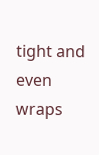tight and even wraps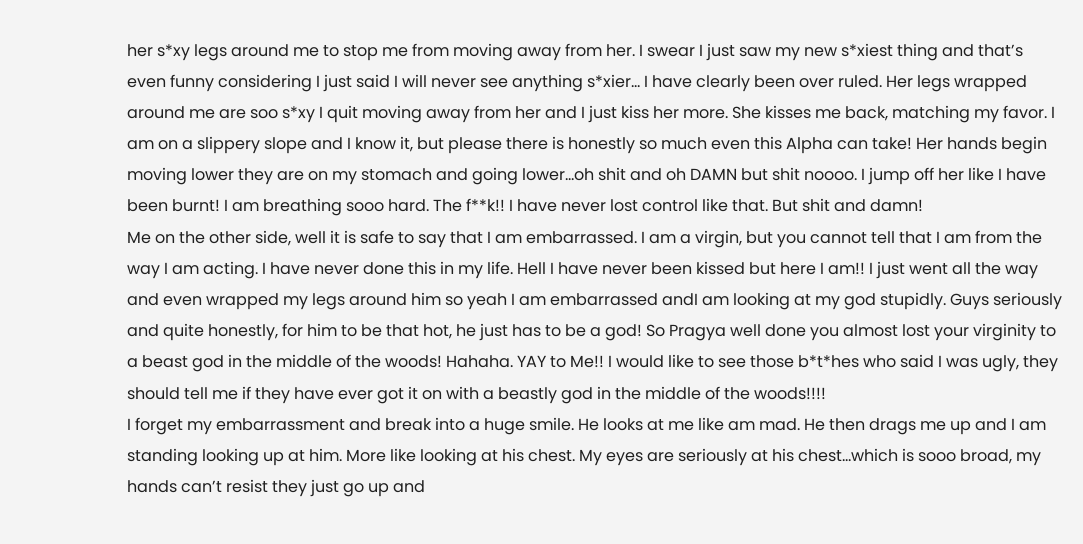her s*xy legs around me to stop me from moving away from her. I swear I just saw my new s*xiest thing and that’s even funny considering I just said I will never see anything s*xier… I have clearly been over ruled. Her legs wrapped around me are soo s*xy I quit moving away from her and I just kiss her more. She kisses me back, matching my favor. I am on a slippery slope and I know it, but please there is honestly so much even this Alpha can take! Her hands begin moving lower they are on my stomach and going lower…oh shit and oh DAMN but shit noooo. I jump off her like I have been burnt! I am breathing sooo hard. The f**k!! I have never lost control like that. But shit and damn!
Me on the other side, well it is safe to say that I am embarrassed. I am a virgin, but you cannot tell that I am from the way I am acting. I have never done this in my life. Hell I have never been kissed but here I am!! I just went all the way and even wrapped my legs around him so yeah I am embarrassed andI am looking at my god stupidly. Guys seriously and quite honestly, for him to be that hot, he just has to be a god! So Pragya well done you almost lost your virginity to a beast god in the middle of the woods! Hahaha. YAY to Me!! I would like to see those b*t*hes who said I was ugly, they should tell me if they have ever got it on with a beastly god in the middle of the woods!!!!
I forget my embarrassment and break into a huge smile. He looks at me like am mad. He then drags me up and I am standing looking up at him. More like looking at his chest. My eyes are seriously at his chest…which is sooo broad, my hands can’t resist they just go up and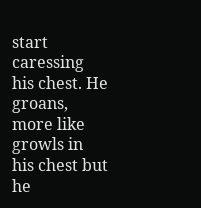start caressing his chest. He groans, more like growls in his chest but he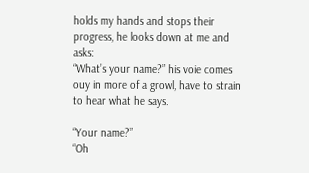holds my hands and stops their progress, he looks down at me and asks:
“What’s your name?” his voie comes ouy in more of a growl, have to strain to hear what he says.

“Your name?”
“Oh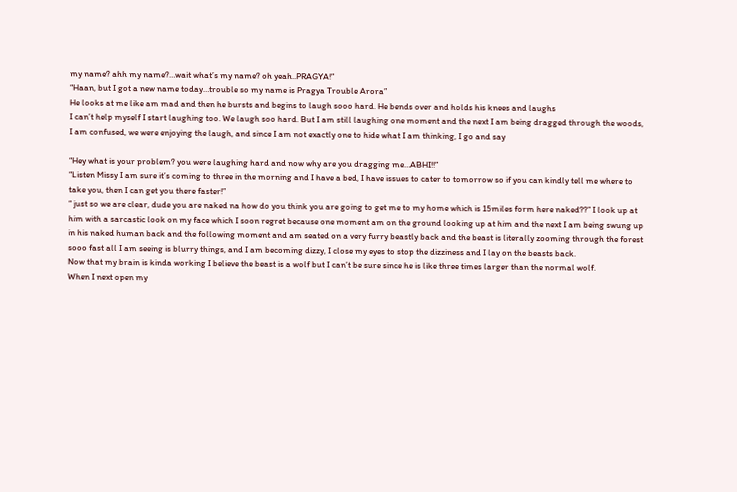my name? ahh my name?…wait what’s my name? oh yeah..PRAGYA!”
“Haan, but I got a new name today…trouble so my name is Pragya Trouble Arora”
He looks at me like am mad and then he bursts and begins to laugh sooo hard. He bends over and holds his knees and laughs
I can’t help myself I start laughing too. We laugh soo hard. But I am still laughing one moment and the next I am being dragged through the woods, I am confused, we were enjoying the laugh, and since I am not exactly one to hide what I am thinking, I go and say

“Hey what is your problem? you were laughing hard and now why are you dragging me…ABHI!!”
“Listen Missy I am sure it’s coming to three in the morning and I have a bed, I have issues to cater to tomorrow so if you can kindly tell me where to take you, then I can get you there faster!”
“ just so we are clear, dude you are naked na how do you think you are going to get me to my home which is 15miles form here naked??” I look up at him with a sarcastic look on my face which I soon regret because one moment am on the ground looking up at him and the next I am being swung up in his naked human back and the following moment and am seated on a very furry beastly back and the beast is literally zooming through the forest sooo fast all I am seeing is blurry things, and I am becoming dizzy, I close my eyes to stop the dizziness and I lay on the beasts back.
Now that my brain is kinda working I believe the beast is a wolf but I can’t be sure since he is like three times larger than the normal wolf.
When I next open my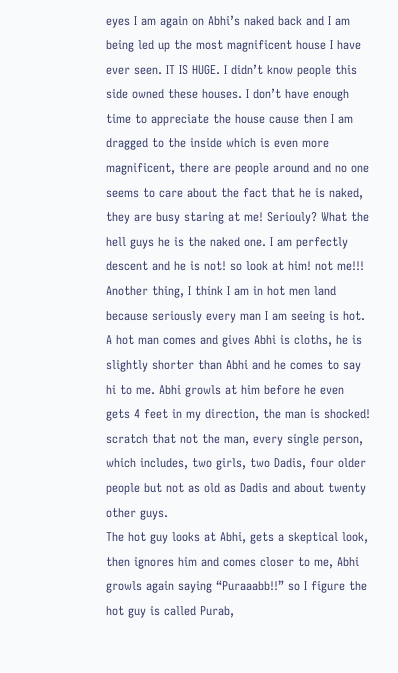eyes I am again on Abhi’s naked back and I am being led up the most magnificent house I have ever seen. IT IS HUGE. I didn’t know people this side owned these houses. I don’t have enough time to appreciate the house cause then I am dragged to the inside which is even more magnificent, there are people around and no one seems to care about the fact that he is naked, they are busy staring at me! Seriouly? What the hell guys he is the naked one. I am perfectly descent and he is not! so look at him! not me!!!
Another thing, I think I am in hot men land because seriously every man I am seeing is hot.
A hot man comes and gives Abhi is cloths, he is slightly shorter than Abhi and he comes to say hi to me. Abhi growls at him before he even gets 4 feet in my direction, the man is shocked! scratch that not the man, every single person, which includes, two girls, two Dadis, four older people but not as old as Dadis and about twenty other guys.
The hot guy looks at Abhi, gets a skeptical look, then ignores him and comes closer to me, Abhi growls again saying “Puraaabb!!” so I figure the hot guy is called Purab,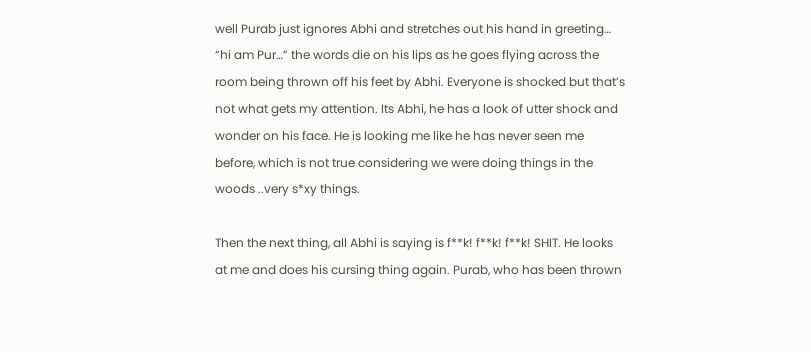well Purab just ignores Abhi and stretches out his hand in greeting… “hi am Pur…” the words die on his lips as he goes flying across the room being thrown off his feet by Abhi. Everyone is shocked but that’s not what gets my attention. Its Abhi, he has a look of utter shock and wonder on his face. He is looking me like he has never seen me before, which is not true considering we were doing things in the woods ..very s*xy things.

Then the next thing, all Abhi is saying is f**k! f**k! f**k! SHIT. He looks at me and does his cursing thing again. Purab, who has been thrown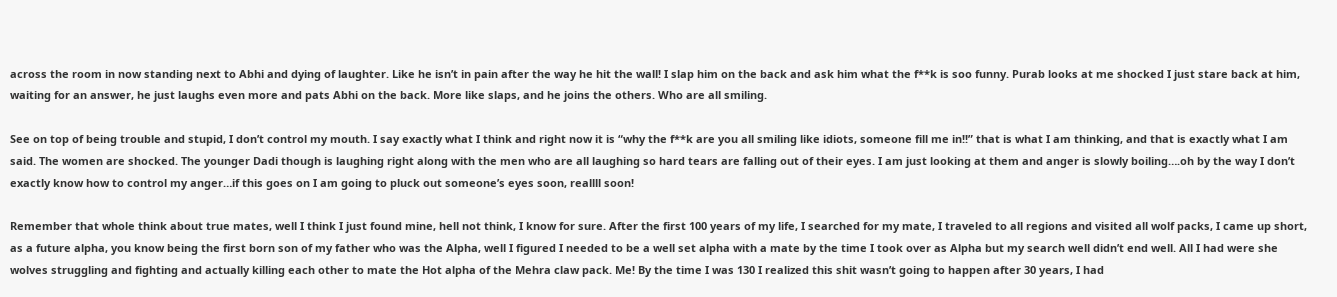across the room in now standing next to Abhi and dying of laughter. Like he isn’t in pain after the way he hit the wall! I slap him on the back and ask him what the f**k is soo funny. Purab looks at me shocked I just stare back at him, waiting for an answer, he just laughs even more and pats Abhi on the back. More like slaps, and he joins the others. Who are all smiling.

See on top of being trouble and stupid, I don’t control my mouth. I say exactly what I think and right now it is “why the f**k are you all smiling like idiots, someone fill me in!!” that is what I am thinking, and that is exactly what I am said. The women are shocked. The younger Dadi though is laughing right along with the men who are all laughing so hard tears are falling out of their eyes. I am just looking at them and anger is slowly boiling….oh by the way I don’t exactly know how to control my anger…if this goes on I am going to pluck out someone’s eyes soon, reallll soon!

Remember that whole think about true mates, well I think I just found mine, hell not think, I know for sure. After the first 100 years of my life, I searched for my mate, I traveled to all regions and visited all wolf packs, I came up short, as a future alpha, you know being the first born son of my father who was the Alpha, well I figured I needed to be a well set alpha with a mate by the time I took over as Alpha but my search well didn’t end well. All I had were she wolves struggling and fighting and actually killing each other to mate the Hot alpha of the Mehra claw pack. Me! By the time I was 130 I realized this shit wasn’t going to happen after 30 years, I had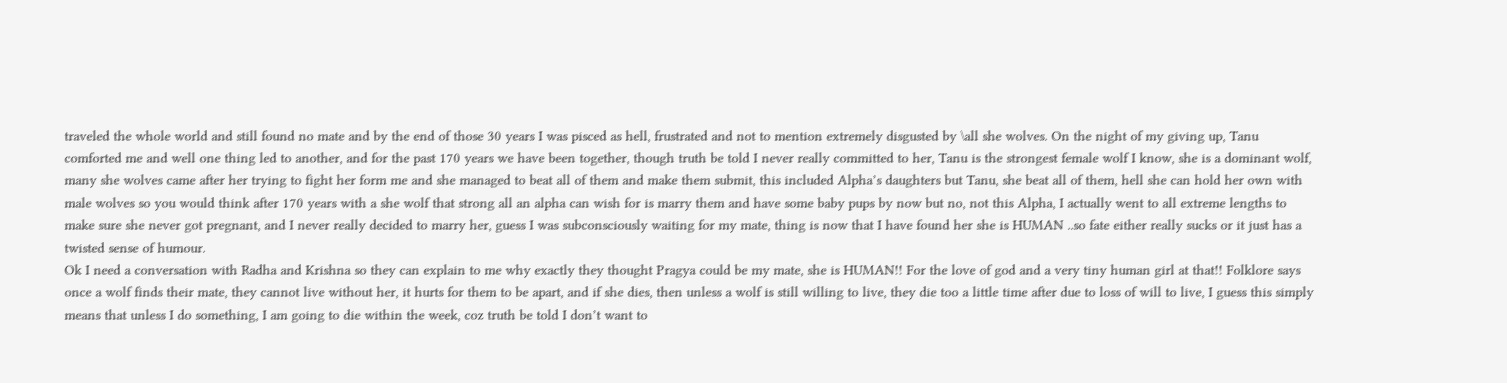traveled the whole world and still found no mate and by the end of those 30 years I was pisced as hell, frustrated and not to mention extremely disgusted by \all she wolves. On the night of my giving up, Tanu comforted me and well one thing led to another, and for the past 170 years we have been together, though truth be told I never really committed to her, Tanu is the strongest female wolf I know, she is a dominant wolf, many she wolves came after her trying to fight her form me and she managed to beat all of them and make them submit, this included Alpha’s daughters but Tanu, she beat all of them, hell she can hold her own with male wolves so you would think after 170 years with a she wolf that strong all an alpha can wish for is marry them and have some baby pups by now but no, not this Alpha, I actually went to all extreme lengths to make sure she never got pregnant, and I never really decided to marry her, guess I was subconsciously waiting for my mate, thing is now that I have found her she is HUMAN ..so fate either really sucks or it just has a twisted sense of humour.
Ok I need a conversation with Radha and Krishna so they can explain to me why exactly they thought Pragya could be my mate, she is HUMAN!! For the love of god and a very tiny human girl at that!! Folklore says once a wolf finds their mate, they cannot live without her, it hurts for them to be apart, and if she dies, then unless a wolf is still willing to live, they die too a little time after due to loss of will to live, I guess this simply means that unless I do something, I am going to die within the week, coz truth be told I don’t want to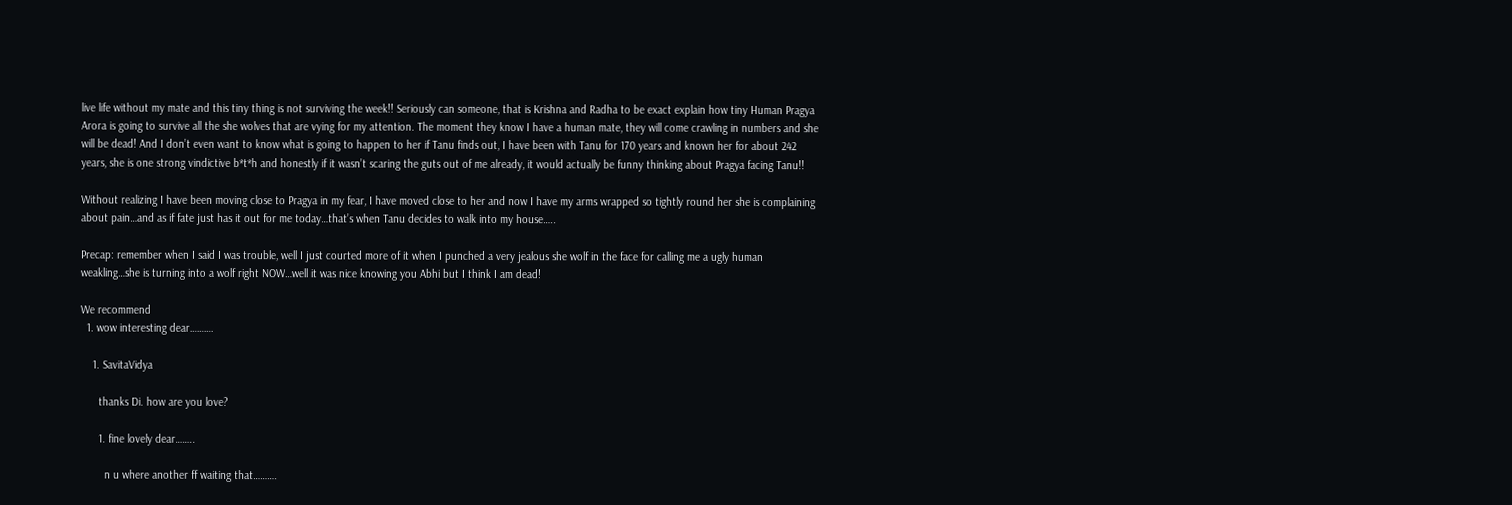live life without my mate and this tiny thing is not surviving the week!! Seriously can someone, that is Krishna and Radha to be exact explain how tiny Human Pragya Arora is going to survive all the she wolves that are vying for my attention. The moment they know I have a human mate, they will come crawling in numbers and she will be dead! And I don’t even want to know what is going to happen to her if Tanu finds out, I have been with Tanu for 170 years and known her for about 242 years, she is one strong vindictive b*t*h and honestly if it wasn’t scaring the guts out of me already, it would actually be funny thinking about Pragya facing Tanu!!

Without realizing I have been moving close to Pragya in my fear, I have moved close to her and now I have my arms wrapped so tightly round her she is complaining about pain…and as if fate just has it out for me today…that’s when Tanu decides to walk into my house…..

Precap: remember when I said I was trouble, well I just courted more of it when I punched a very jealous she wolf in the face for calling me a ugly human weakling…she is turning into a wolf right NOW…well it was nice knowing you Abhi but I think I am dead!

We recommend
  1. wow interesting dear……….

    1. SavitaVidya

      thanks Di. how are you love?

      1. fine lovely dear……..

        n u where another ff waiting that……….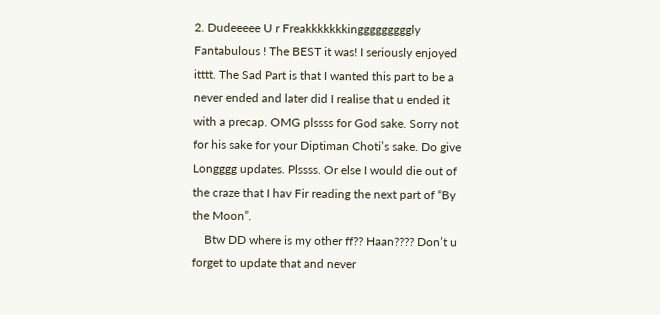2. Dudeeeee U r Freakkkkkkkingggggggggly Fantabulous ! The BEST it was! I seriously enjoyed itttt. The Sad Part is that I wanted this part to be a never ended and later did I realise that u ended it with a precap. OMG plssss for God sake. Sorry not for his sake for your Diptiman Choti’s sake. Do give Longggg updates. Plssss. Or else I would die out of the craze that I hav Fir reading the next part of “By the Moon”.
    Btw DD where is my other ff?? Haan???? Don’t u forget to update that and never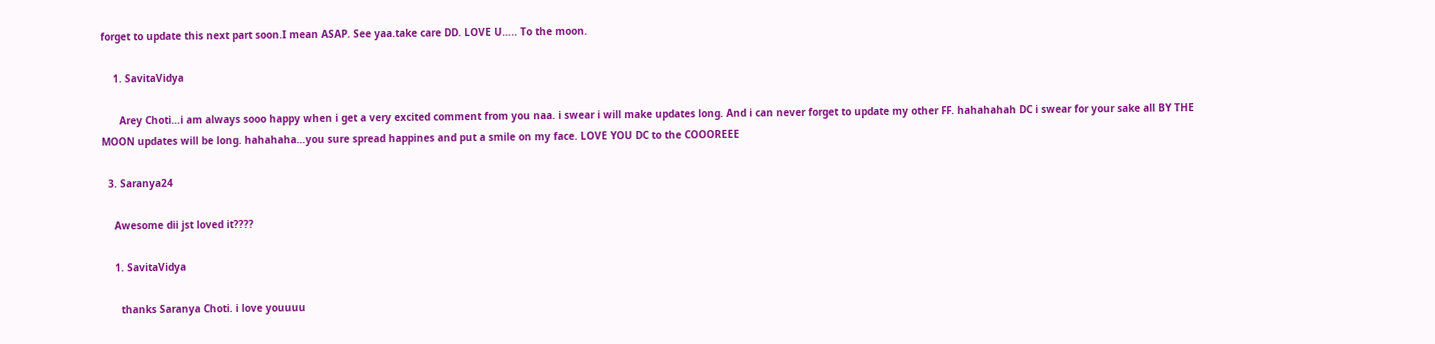forget to update this next part soon.I mean ASAP. See yaa.take care DD. LOVE U….. To the moon.

    1. SavitaVidya

      Arey Choti…i am always sooo happy when i get a very excited comment from you naa. i swear i will make updates long. And i can never forget to update my other FF. hahahahah DC i swear for your sake all BY THE MOON updates will be long. hahahaha…you sure spread happines and put a smile on my face. LOVE YOU DC to the COOOREEE

  3. Saranya24

    Awesome dii jst loved it????

    1. SavitaVidya

      thanks Saranya Choti. i love youuuu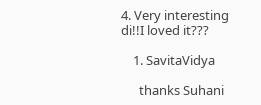4. Very interesting di!!I loved it???

    1. SavitaVidya

      thanks Suhani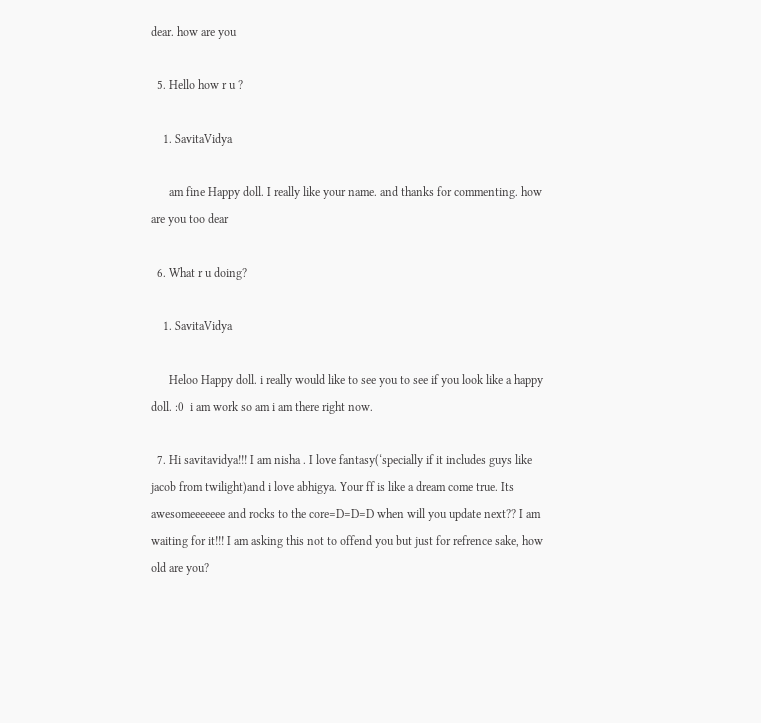dear. how are you

  5. Hello how r u ?

    1. SavitaVidya

      am fine Happy doll. I really like your name. and thanks for commenting. how are you too dear

  6. What r u doing?

    1. SavitaVidya

      Heloo Happy doll. i really would like to see you to see if you look like a happy doll. :0  i am work so am i am there right now.

  7. Hi savitavidya!!! I am nisha . I love fantasy(‘specially if it includes guys like jacob from twilight)and i love abhigya. Your ff is like a dream come true. Its awesomeeeeeee and rocks to the core=D=D=D when will you update next?? I am waiting for it!!! I am asking this not to offend you but just for refrence sake, how old are you?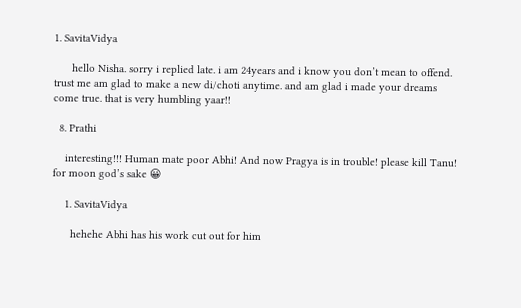1. SavitaVidya

      hello Nisha. sorry i replied late. i am 24years and i know you don’t mean to offend. trust me am glad to make a new di/choti anytime. and am glad i made your dreams come true. that is very humbling yaar!!

  8. Prathi

    interesting!!! Human mate poor Abhi! And now Pragya is in trouble! please kill Tanu! for moon god’s sake 😀

    1. SavitaVidya

      hehehe Abhi has his work cut out for him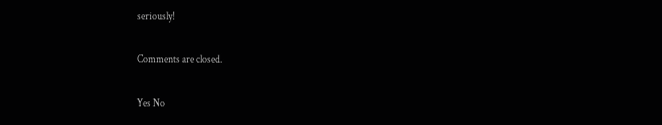seriously!

Comments are closed.

Yes No